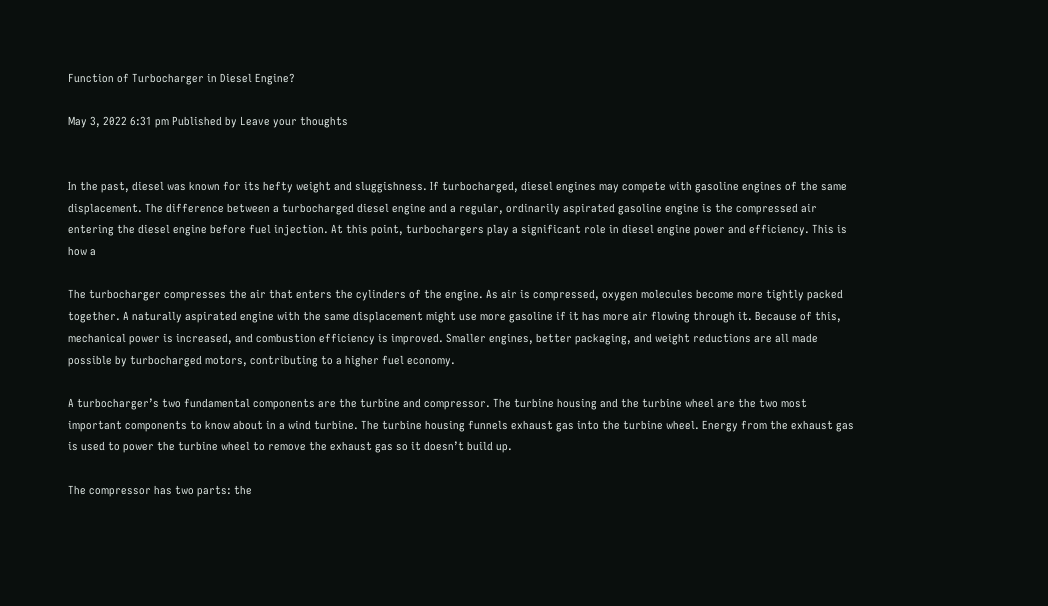Function of Turbocharger in Diesel Engine?

May 3, 2022 6:31 pm Published by Leave your thoughts


In the past, diesel was known for its hefty weight and sluggishness. If turbocharged, diesel engines may compete with gasoline engines of the same displacement. The difference between a turbocharged diesel engine and a regular, ordinarily aspirated gasoline engine is the compressed air entering the diesel engine before fuel injection. At this point, turbochargers play a significant role in diesel engine power and efficiency. This is how a

The turbocharger compresses the air that enters the cylinders of the engine. As air is compressed, oxygen molecules become more tightly packed together. A naturally aspirated engine with the same displacement might use more gasoline if it has more air flowing through it. Because of this, mechanical power is increased, and combustion efficiency is improved. Smaller engines, better packaging, and weight reductions are all made possible by turbocharged motors, contributing to a higher fuel economy.

A turbocharger’s two fundamental components are the turbine and compressor. The turbine housing and the turbine wheel are the two most important components to know about in a wind turbine. The turbine housing funnels exhaust gas into the turbine wheel. Energy from the exhaust gas is used to power the turbine wheel to remove the exhaust gas so it doesn’t build up.

The compressor has two parts: the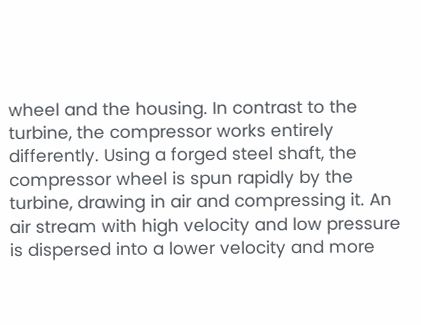wheel and the housing. In contrast to the turbine, the compressor works entirely differently. Using a forged steel shaft, the compressor wheel is spun rapidly by the turbine, drawing in air and compressing it. An air stream with high velocity and low pressure is dispersed into a lower velocity and more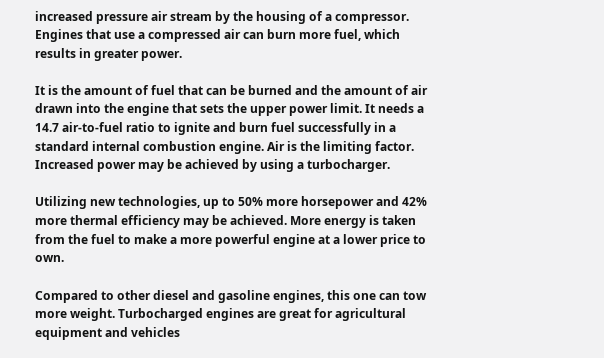increased pressure air stream by the housing of a compressor. Engines that use a compressed air can burn more fuel, which results in greater power.

It is the amount of fuel that can be burned and the amount of air drawn into the engine that sets the upper power limit. It needs a 14.7 air-to-fuel ratio to ignite and burn fuel successfully in a standard internal combustion engine. Air is the limiting factor. Increased power may be achieved by using a turbocharger.

Utilizing new technologies, up to 50% more horsepower and 42% more thermal efficiency may be achieved. More energy is taken from the fuel to make a more powerful engine at a lower price to own.

Compared to other diesel and gasoline engines, this one can tow more weight. Turbocharged engines are great for agricultural equipment and vehicles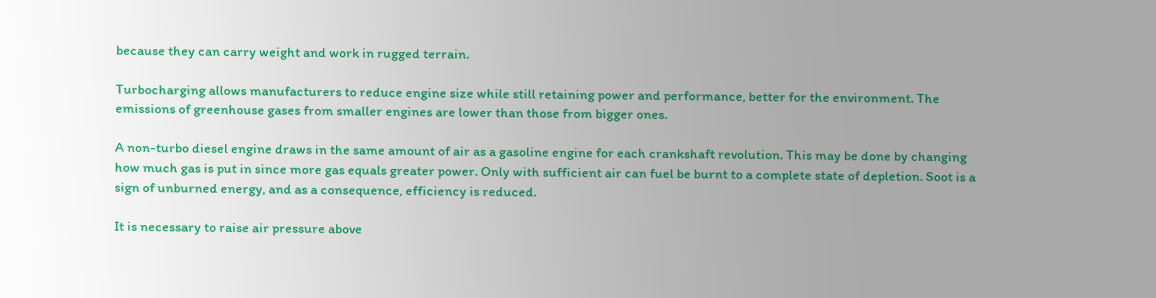because they can carry weight and work in rugged terrain.

Turbocharging allows manufacturers to reduce engine size while still retaining power and performance, better for the environment. The emissions of greenhouse gases from smaller engines are lower than those from bigger ones.

A non-turbo diesel engine draws in the same amount of air as a gasoline engine for each crankshaft revolution. This may be done by changing how much gas is put in since more gas equals greater power. Only with sufficient air can fuel be burnt to a complete state of depletion. Soot is a sign of unburned energy, and as a consequence, efficiency is reduced.

It is necessary to raise air pressure above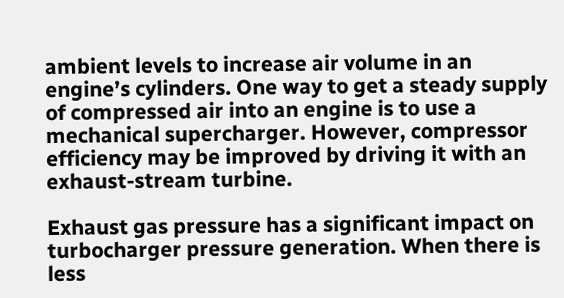ambient levels to increase air volume in an engine’s cylinders. One way to get a steady supply of compressed air into an engine is to use a mechanical supercharger. However, compressor efficiency may be improved by driving it with an exhaust-stream turbine.

Exhaust gas pressure has a significant impact on turbocharger pressure generation. When there is less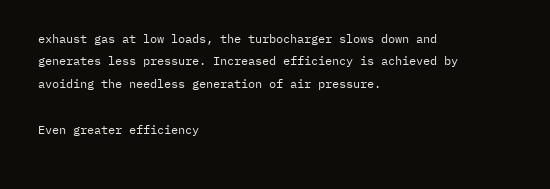exhaust gas at low loads, the turbocharger slows down and generates less pressure. Increased efficiency is achieved by avoiding the needless generation of air pressure.

Even greater efficiency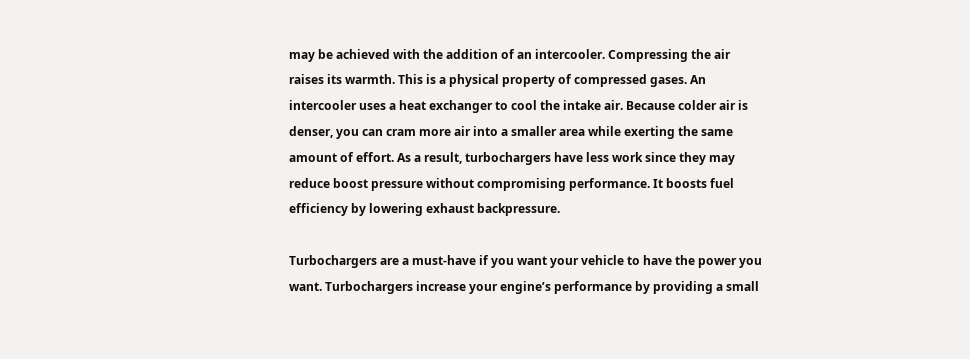may be achieved with the addition of an intercooler. Compressing the air raises its warmth. This is a physical property of compressed gases. An intercooler uses a heat exchanger to cool the intake air. Because colder air is denser, you can cram more air into a smaller area while exerting the same amount of effort. As a result, turbochargers have less work since they may reduce boost pressure without compromising performance. It boosts fuel efficiency by lowering exhaust backpressure.

Turbochargers are a must-have if you want your vehicle to have the power you want. Turbochargers increase your engine’s performance by providing a small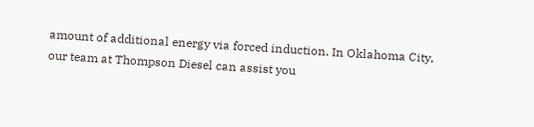amount of additional energy via forced induction. In Oklahoma City, our team at Thompson Diesel can assist you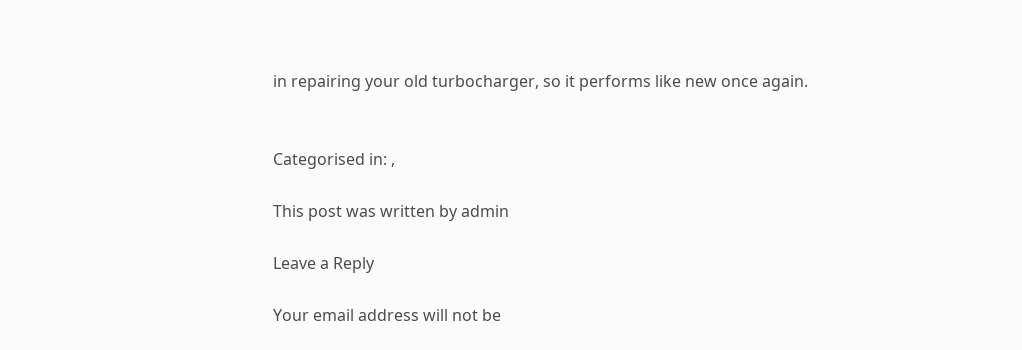in repairing your old turbocharger, so it performs like new once again.


Categorised in: ,

This post was written by admin

Leave a Reply

Your email address will not be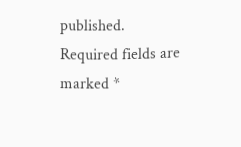published. Required fields are marked *